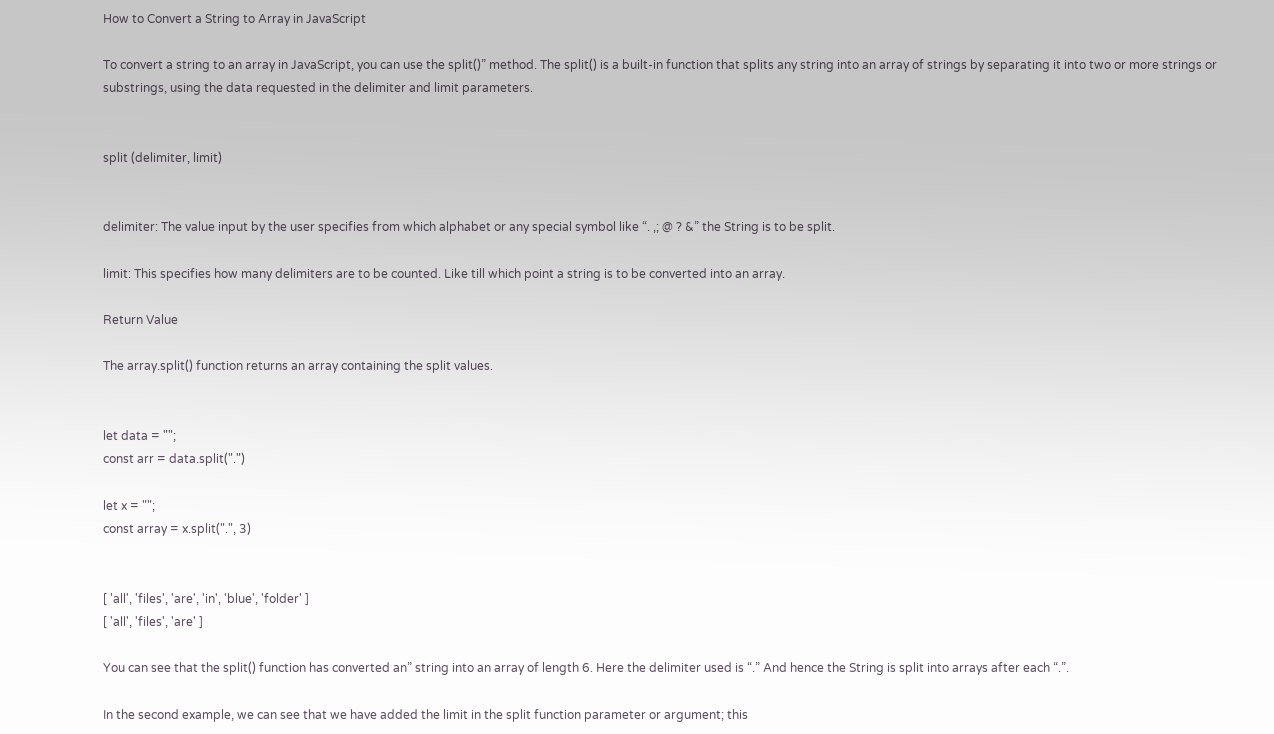How to Convert a String to Array in JavaScript

To convert a string to an array in JavaScript, you can use the split()” method. The split() is a built-in function that splits any string into an array of strings by separating it into two or more strings or substrings, using the data requested in the delimiter and limit parameters.


split (delimiter, limit)


delimiter: The value input by the user specifies from which alphabet or any special symbol like “. ,; @ ? &” the String is to be split.

limit: This specifies how many delimiters are to be counted. Like till which point a string is to be converted into an array.

Return Value

The array.split() function returns an array containing the split values.


let data = "";
const arr = data.split(".")

let x = "";
const array = x.split(".", 3)


[ 'all', 'files', 'are', 'in', 'blue', 'folder' ]
[ 'all', 'files', 'are' ]

You can see that the split() function has converted an” string into an array of length 6. Here the delimiter used is “.” And hence the String is split into arrays after each “.”.

In the second example, we can see that we have added the limit in the split function parameter or argument; this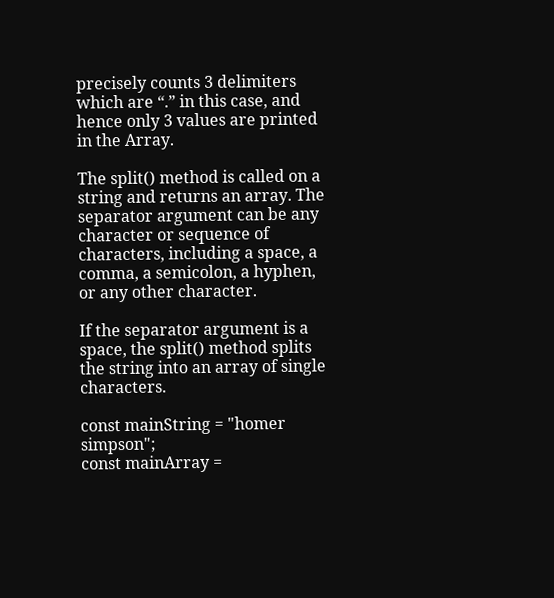precisely counts 3 delimiters which are “.” in this case, and hence only 3 values are printed in the Array.

The split() method is called on a string and returns an array. The separator argument can be any character or sequence of characters, including a space, a comma, a semicolon, a hyphen, or any other character.

If the separator argument is a space, the split() method splits the string into an array of single characters.

const mainString = "homer simpson";
const mainArray =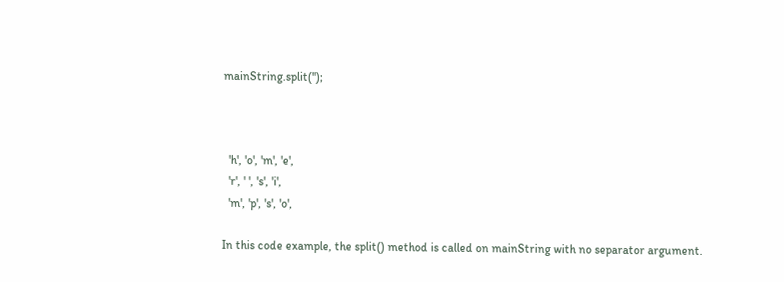mainString.split('');



  'h', 'o', 'm', 'e',
  'r', ' ', 's', 'i',
  'm', 'p', 's', 'o',

In this code example, the split() method is called on mainString with no separator argument.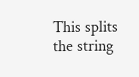This splits the string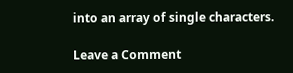into an array of single characters.

Leave a Comment